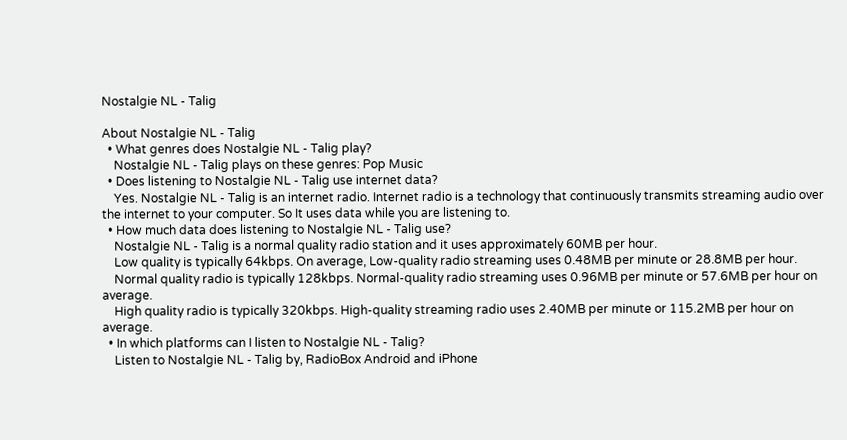Nostalgie NL - Talig

About Nostalgie NL - Talig
  • What genres does Nostalgie NL - Talig play?
    Nostalgie NL - Talig plays on these genres: Pop Music
  • Does listening to Nostalgie NL - Talig use internet data?
    Yes. Nostalgie NL - Talig is an internet radio. Internet radio is a technology that continuously transmits streaming audio over the internet to your computer. So It uses data while you are listening to.
  • How much data does listening to Nostalgie NL - Talig use?
    Nostalgie NL - Talig is a normal quality radio station and it uses approximately 60MB per hour.
    Low quality is typically 64kbps. On average, Low-quality radio streaming uses 0.48MB per minute or 28.8MB per hour.
    Normal quality radio is typically 128kbps. Normal-quality radio streaming uses 0.96MB per minute or 57.6MB per hour on average.
    High quality radio is typically 320kbps. High-quality streaming radio uses 2.40MB per minute or 115.2MB per hour on average.
  • In which platforms can I listen to Nostalgie NL - Talig?
    Listen to Nostalgie NL - Talig by, RadioBox Android and iPhone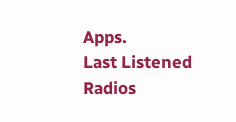Apps.
Last Listened Radios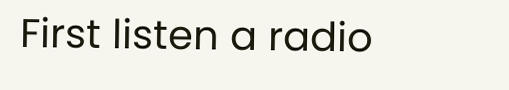First listen a radio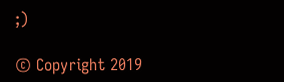;)

© Copyright 2019